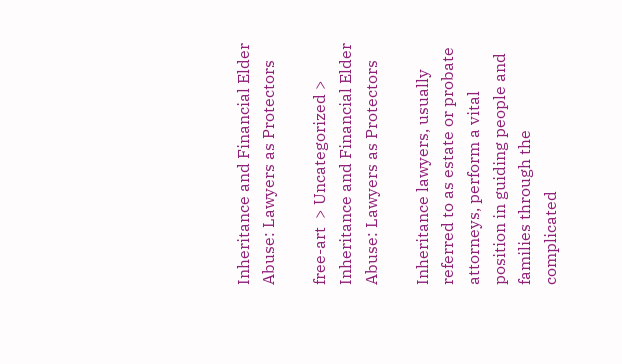Inheritance and Financial Elder Abuse: Lawyers as Protectors

free-art  > Uncategorized >  Inheritance and Financial Elder Abuse: Lawyers as Protectors

Inheritance lawyers, usually referred to as estate or probate attorneys, perform a vital position in guiding people and families through the complicated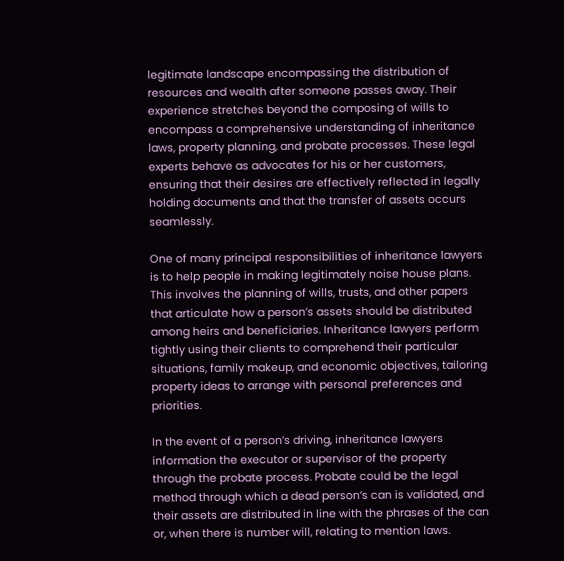legitimate landscape encompassing the distribution of resources and wealth after someone passes away. Their experience stretches beyond the composing of wills to encompass a comprehensive understanding of inheritance laws, property planning, and probate processes. These legal experts behave as advocates for his or her customers, ensuring that their desires are effectively reflected in legally holding documents and that the transfer of assets occurs seamlessly.

One of many principal responsibilities of inheritance lawyers is to help people in making legitimately noise house plans. This involves the planning of wills, trusts, and other papers that articulate how a person’s assets should be distributed among heirs and beneficiaries. Inheritance lawyers perform tightly using their clients to comprehend their particular situations, family makeup, and economic objectives, tailoring property ideas to arrange with personal preferences and priorities.

In the event of a person’s driving, inheritance lawyers information the executor or supervisor of the property through the probate process. Probate could be the legal method through which a dead person’s can is validated, and their assets are distributed in line with the phrases of the can or, when there is number will, relating to mention laws.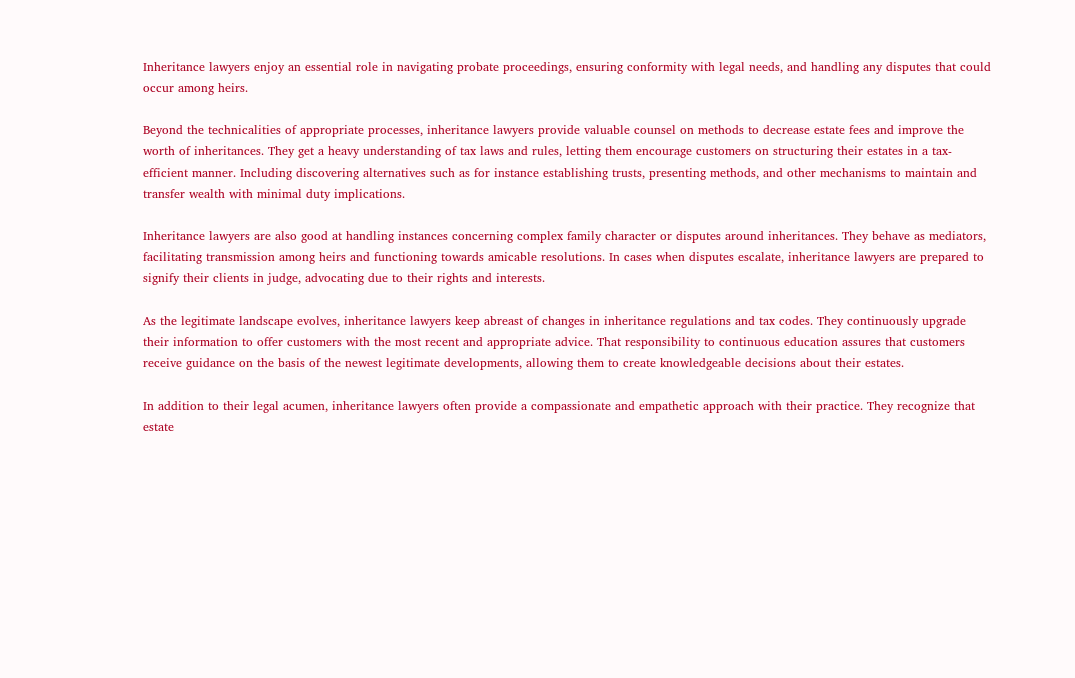Inheritance lawyers enjoy an essential role in navigating probate proceedings, ensuring conformity with legal needs, and handling any disputes that could occur among heirs.

Beyond the technicalities of appropriate processes, inheritance lawyers provide valuable counsel on methods to decrease estate fees and improve the worth of inheritances. They get a heavy understanding of tax laws and rules, letting them encourage customers on structuring their estates in a tax-efficient manner. Including discovering alternatives such as for instance establishing trusts, presenting methods, and other mechanisms to maintain and transfer wealth with minimal duty implications.

Inheritance lawyers are also good at handling instances concerning complex family character or disputes around inheritances. They behave as mediators, facilitating transmission among heirs and functioning towards amicable resolutions. In cases when disputes escalate, inheritance lawyers are prepared to signify their clients in judge, advocating due to their rights and interests.

As the legitimate landscape evolves, inheritance lawyers keep abreast of changes in inheritance regulations and tax codes. They continuously upgrade their information to offer customers with the most recent and appropriate advice. That responsibility to continuous education assures that customers receive guidance on the basis of the newest legitimate developments, allowing them to create knowledgeable decisions about their estates.

In addition to their legal acumen, inheritance lawyers often provide a compassionate and empathetic approach with their practice. They recognize that estate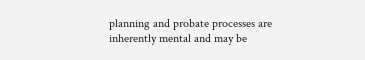planning and probate processes are inherently mental and may be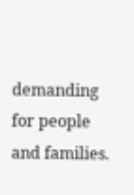demanding for people and families.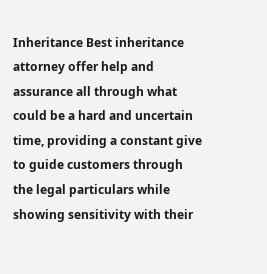Inheritance Best inheritance attorney offer help and assurance all through what could be a hard and uncertain time, providing a constant give to guide customers through the legal particulars while showing sensitivity with their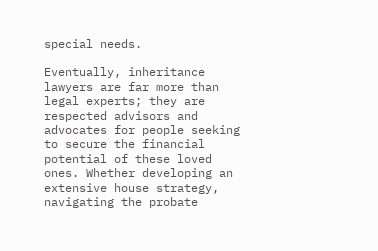special needs.

Eventually, inheritance lawyers are far more than legal experts; they are respected advisors and advocates for people seeking to secure the financial potential of these loved ones. Whether developing an extensive house strategy, navigating the probate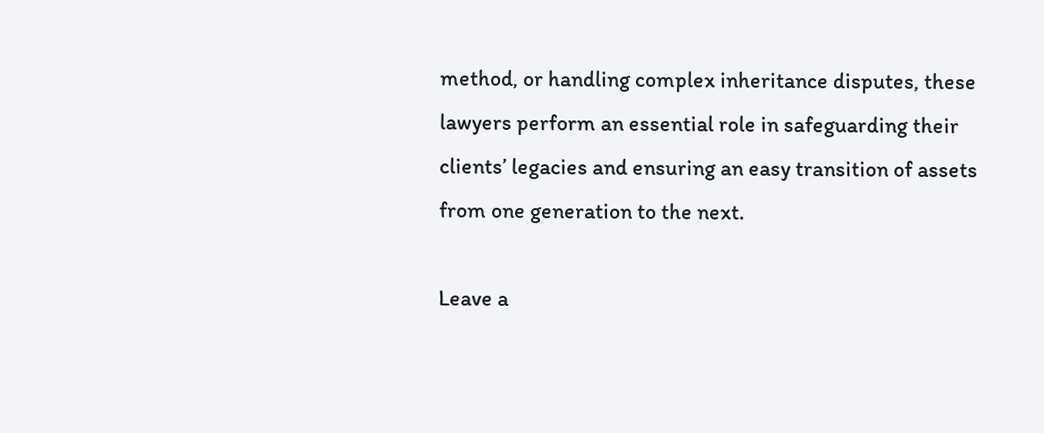method, or handling complex inheritance disputes, these lawyers perform an essential role in safeguarding their clients’ legacies and ensuring an easy transition of assets from one generation to the next.

Leave a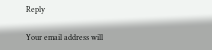Reply

Your email address will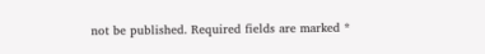not be published. Required fields are marked *